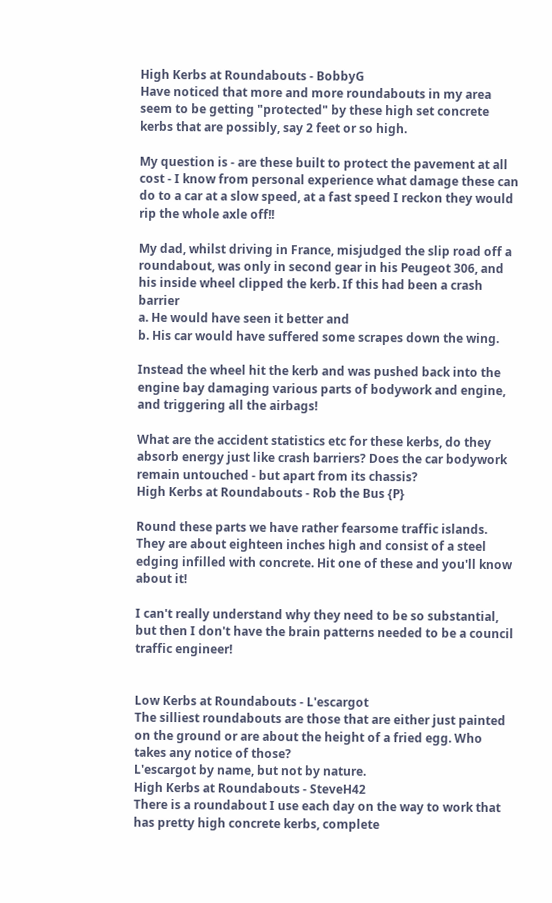High Kerbs at Roundabouts - BobbyG
Have noticed that more and more roundabouts in my area seem to be getting "protected" by these high set concrete kerbs that are possibly, say 2 feet or so high.

My question is - are these built to protect the pavement at all cost - I know from personal experience what damage these can do to a car at a slow speed, at a fast speed I reckon they would rip the whole axle off!!

My dad, whilst driving in France, misjudged the slip road off a roundabout, was only in second gear in his Peugeot 306, and his inside wheel clipped the kerb. If this had been a crash barrier
a. He would have seen it better and
b. His car would have suffered some scrapes down the wing.

Instead the wheel hit the kerb and was pushed back into the engine bay damaging various parts of bodywork and engine, and triggering all the airbags!

What are the accident statistics etc for these kerbs, do they absorb energy just like crash barriers? Does the car bodywork remain untouched - but apart from its chassis?
High Kerbs at Roundabouts - Rob the Bus {P}

Round these parts we have rather fearsome traffic islands. They are about eighteen inches high and consist of a steel edging infilled with concrete. Hit one of these and you'll know about it!

I can't really understand why they need to be so substantial, but then I don't have the brain patterns needed to be a council traffic engineer!


Low Kerbs at Roundabouts - L'escargot
The silliest roundabouts are those that are either just painted on the ground or are about the height of a fried egg. Who takes any notice of those?
L'escargot by name, but not by nature.
High Kerbs at Roundabouts - SteveH42
There is a roundabout I use each day on the way to work that has pretty high concrete kerbs, complete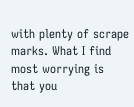with plenty of scrape marks. What I find most worrying is that you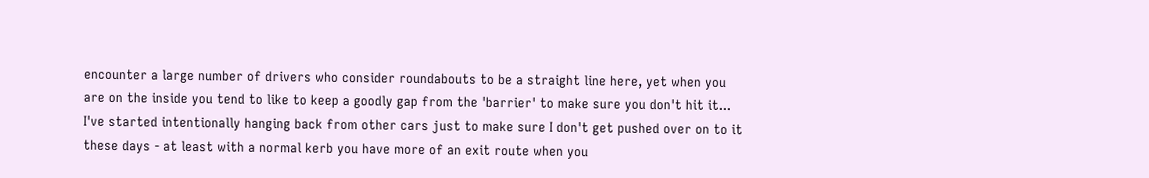encounter a large number of drivers who consider roundabouts to be a straight line here, yet when you are on the inside you tend to like to keep a goodly gap from the 'barrier' to make sure you don't hit it... I've started intentionally hanging back from other cars just to make sure I don't get pushed over on to it these days - at least with a normal kerb you have more of an exit route when you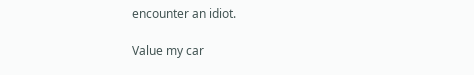encounter an idiot.

Value my car